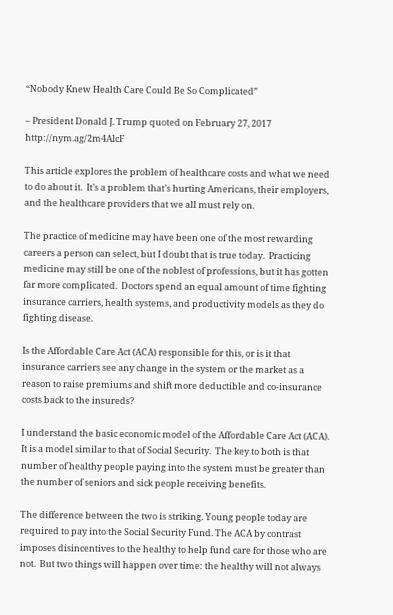“Nobody Knew Health Care Could Be So Complicated”

– President Donald J. Trump quoted on February 27, 2017 http://nym.ag/2m4AlcF

This article explores the problem of healthcare costs and what we need to do about it.  It’s a problem that’s hurting Americans, their employers, and the healthcare providers that we all must rely on.

The practice of medicine may have been one of the most rewarding careers a person can select, but I doubt that is true today.  Practicing medicine may still be one of the noblest of professions, but it has gotten far more complicated.  Doctors spend an equal amount of time fighting insurance carriers, health systems, and productivity models as they do fighting disease.

Is the Affordable Care Act (ACA) responsible for this, or is it that insurance carriers see any change in the system or the market as a reason to raise premiums and shift more deductible and co-insurance costs back to the insureds?

I understand the basic economic model of the Affordable Care Act (ACA).  It is a model similar to that of Social Security.  The key to both is that number of healthy people paying into the system must be greater than the number of seniors and sick people receiving benefits.

The difference between the two is striking. Young people today are required to pay into the Social Security Fund. The ACA by contrast imposes disincentives to the healthy to help fund care for those who are not.  But two things will happen over time: the healthy will not always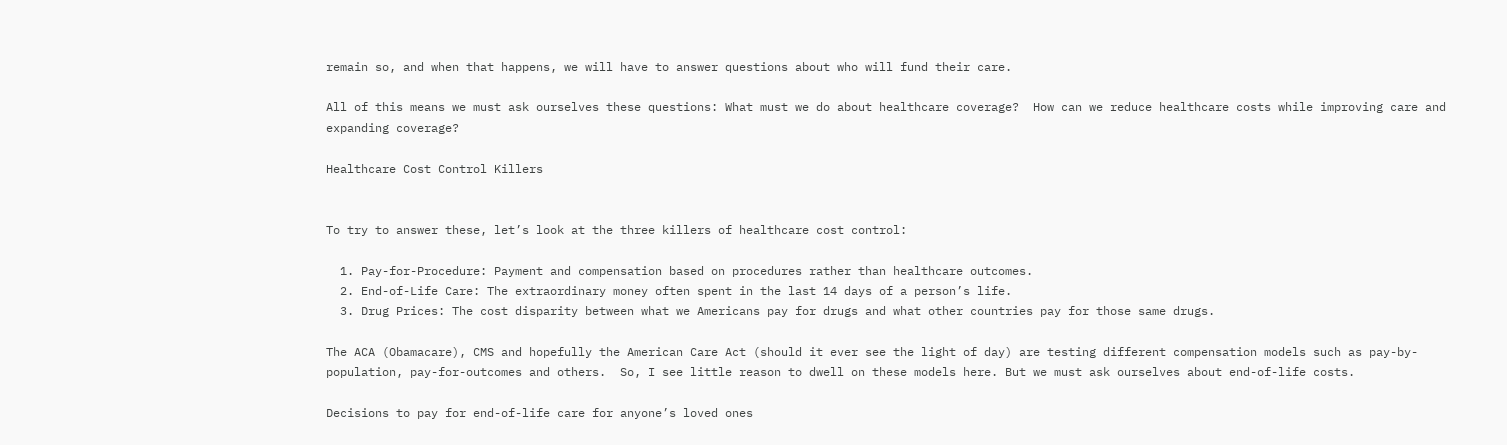remain so, and when that happens, we will have to answer questions about who will fund their care.

All of this means we must ask ourselves these questions: What must we do about healthcare coverage?  How can we reduce healthcare costs while improving care and expanding coverage?

Healthcare Cost Control Killers


To try to answer these, let’s look at the three killers of healthcare cost control:

  1. Pay-for-Procedure: Payment and compensation based on procedures rather than healthcare outcomes.
  2. End-of-Life Care: The extraordinary money often spent in the last 14 days of a person’s life.
  3. Drug Prices: The cost disparity between what we Americans pay for drugs and what other countries pay for those same drugs.

The ACA (Obamacare), CMS and hopefully the American Care Act (should it ever see the light of day) are testing different compensation models such as pay-by-population, pay-for-outcomes and others.  So, I see little reason to dwell on these models here. But we must ask ourselves about end-of-life costs.

Decisions to pay for end-of-life care for anyone’s loved ones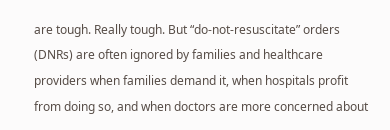are tough. Really tough. But “do-not-resuscitate” orders (DNRs) are often ignored by families and healthcare providers when families demand it, when hospitals profit from doing so, and when doctors are more concerned about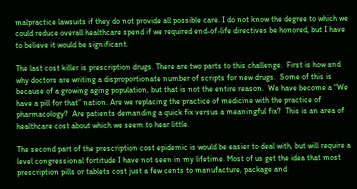malpractice lawsuits if they do not provide all possible care. I do not know the degree to which we could reduce overall healthcare spend if we required end-of-life directives be honored, but I have to believe it would be significant.

The last cost killer is prescription drugs. There are two parts to this challenge.  First is how and why doctors are writing a disproportionate number of scripts for new drugs.  Some of this is because of a growing aging population, but that is not the entire reason.  We have become a “We have a pill for that” nation. Are we replacing the practice of medicine with the practice of pharmacology?  Are patients demanding a quick fix versus a meaningful fix?  This is an area of healthcare cost about which we seem to hear little.

The second part of the prescription cost epidemic is would be easier to deal with, but will require a level congressional fortitude I have not seen in my lifetime. Most of us get the idea that most prescription pills or tablets cost just a few cents to manufacture, package and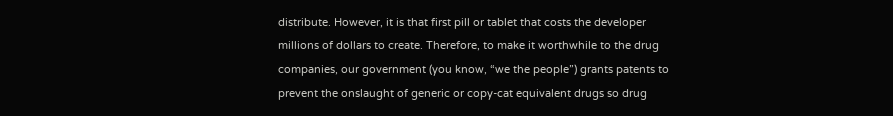distribute. However, it is that first pill or tablet that costs the developer millions of dollars to create. Therefore, to make it worthwhile to the drug companies, our government (you know, “we the people”) grants patents to prevent the onslaught of generic or copy-cat equivalent drugs so drug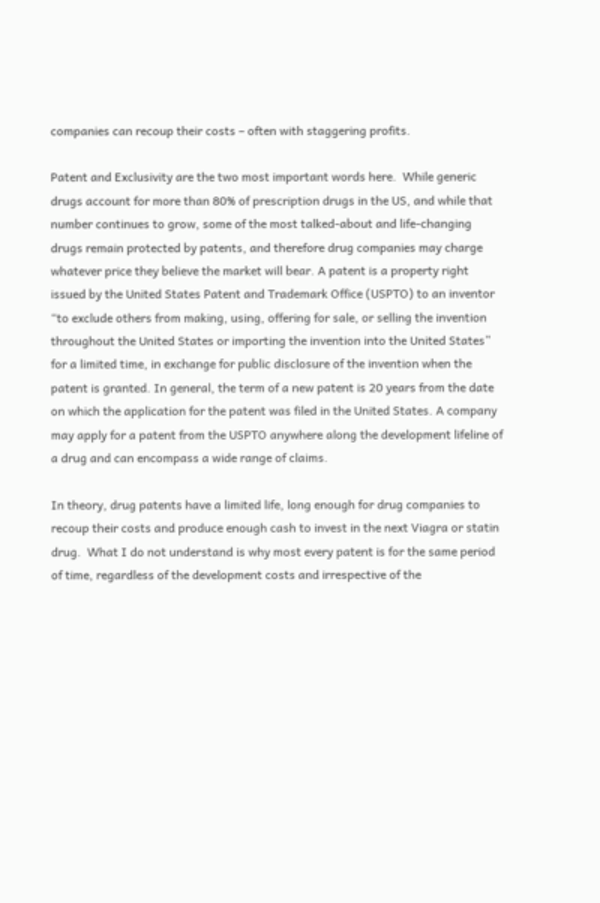companies can recoup their costs – often with staggering profits.

Patent and Exclusivity are the two most important words here.  While generic drugs account for more than 80% of prescription drugs in the US, and while that number continues to grow, some of the most talked-about and life-changing drugs remain protected by patents, and therefore drug companies may charge whatever price they believe the market will bear. A patent is a property right issued by the United States Patent and Trademark Office (USPTO) to an inventor “to exclude others from making, using, offering for sale, or selling the invention throughout the United States or importing the invention into the United States” for a limited time, in exchange for public disclosure of the invention when the patent is granted. In general, the term of a new patent is 20 years from the date on which the application for the patent was filed in the United States. A company may apply for a patent from the USPTO anywhere along the development lifeline of a drug and can encompass a wide range of claims.

In theory, drug patents have a limited life, long enough for drug companies to recoup their costs and produce enough cash to invest in the next Viagra or statin drug.  What I do not understand is why most every patent is for the same period of time, regardless of the development costs and irrespective of the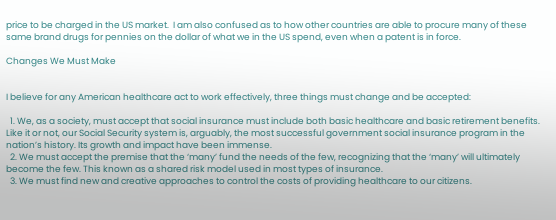price to be charged in the US market.  I am also confused as to how other countries are able to procure many of these same brand drugs for pennies on the dollar of what we in the US spend, even when a patent is in force.

Changes We Must Make


I believe for any American healthcare act to work effectively, three things must change and be accepted:

  1. We, as a society, must accept that social insurance must include both basic healthcare and basic retirement benefits. Like it or not, our Social Security system is, arguably, the most successful government social insurance program in the nation’s history. Its growth and impact have been immense.
  2. We must accept the premise that the ‘many’ fund the needs of the few, recognizing that the ‘many’ will ultimately become the few. This known as a shared risk model used in most types of insurance.
  3. We must find new and creative approaches to control the costs of providing healthcare to our citizens.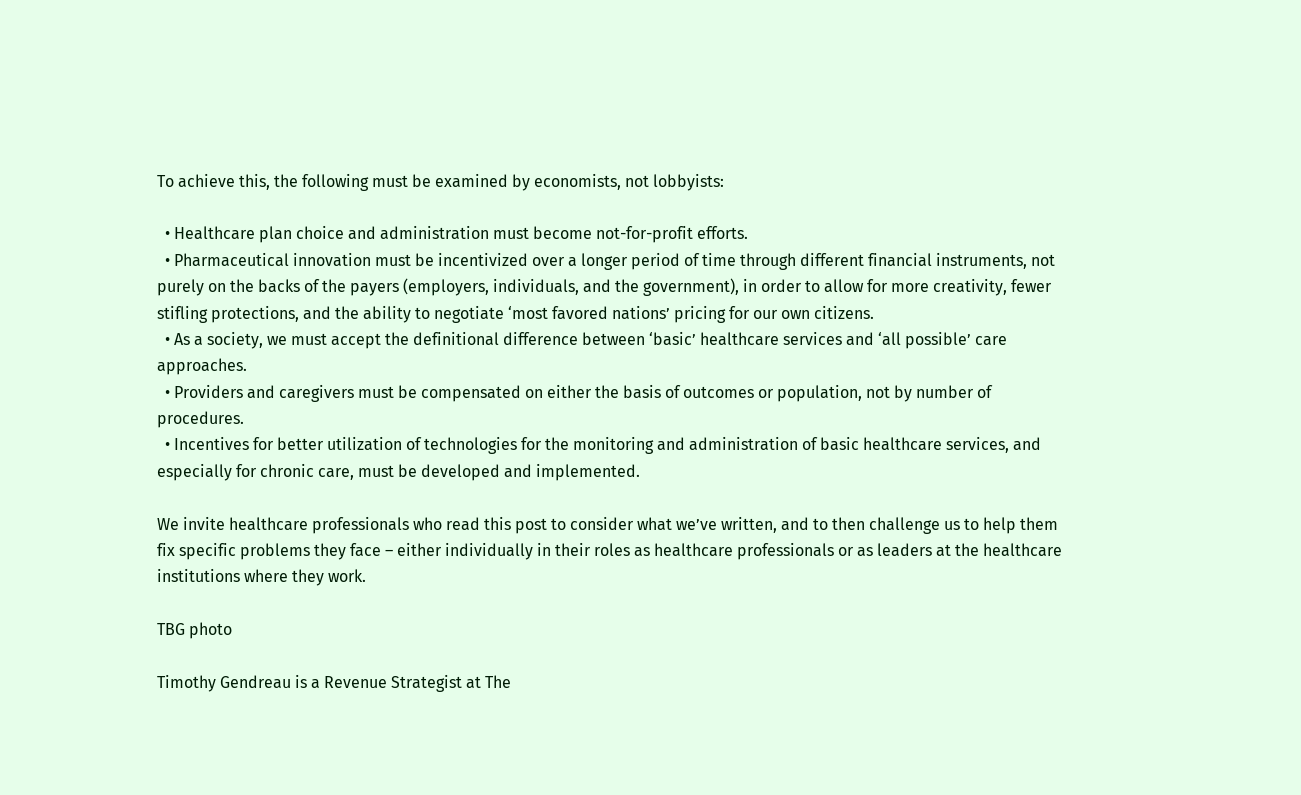To achieve this, the following must be examined by economists, not lobbyists:

  • Healthcare plan choice and administration must become not-for-profit efforts.
  • Pharmaceutical innovation must be incentivized over a longer period of time through different financial instruments, not purely on the backs of the payers (employers, individuals, and the government), in order to allow for more creativity, fewer stifling protections, and the ability to negotiate ‘most favored nations’ pricing for our own citizens.
  • As a society, we must accept the definitional difference between ‘basic’ healthcare services and ‘all possible’ care approaches.
  • Providers and caregivers must be compensated on either the basis of outcomes or population, not by number of procedures.
  • Incentives for better utilization of technologies for the monitoring and administration of basic healthcare services, and especially for chronic care, must be developed and implemented.

We invite healthcare professionals who read this post to consider what we’ve written, and to then challenge us to help them fix specific problems they face – either individually in their roles as healthcare professionals or as leaders at the healthcare institutions where they work.

TBG photo

Timothy Gendreau is a Revenue Strategist at The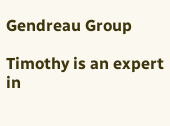Gendreau Group

Timothy is an expert in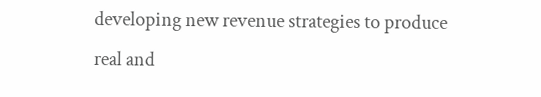developing new revenue strategies to produce real and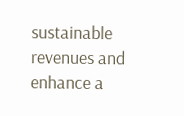sustainable revenues and enhance a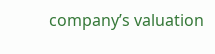company’s valuation